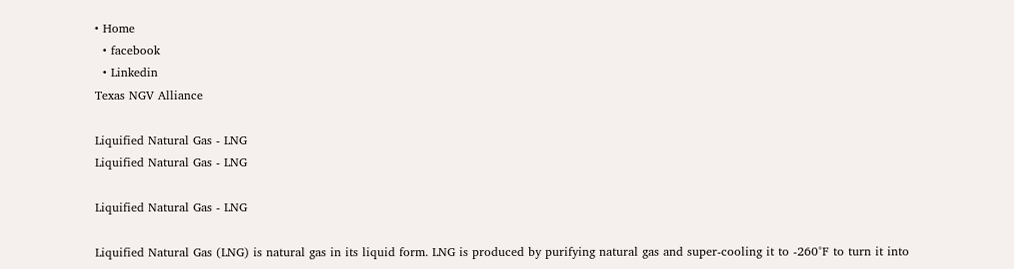• Home
  • facebook
  • Linkedin
Texas NGV Alliance

Liquified Natural Gas - LNG
Liquified Natural Gas - LNG

Liquified Natural Gas - LNG

Liquified Natural Gas (LNG) is natural gas in its liquid form. LNG is produced by purifying natural gas and super-cooling it to -260°F to turn it into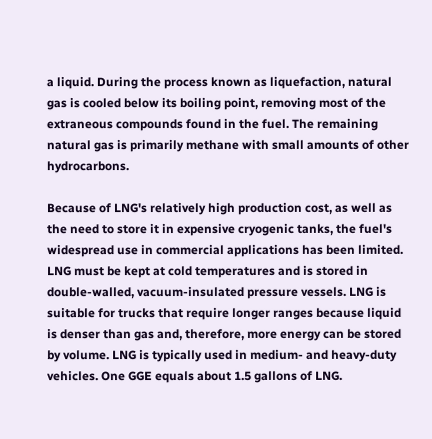a liquid. During the process known as liquefaction, natural gas is cooled below its boiling point, removing most of the extraneous compounds found in the fuel. The remaining natural gas is primarily methane with small amounts of other hydrocarbons.

Because of LNG's relatively high production cost, as well as the need to store it in expensive cryogenic tanks, the fuel's widespread use in commercial applications has been limited. LNG must be kept at cold temperatures and is stored in double-walled, vacuum-insulated pressure vessels. LNG is suitable for trucks that require longer ranges because liquid is denser than gas and, therefore, more energy can be stored by volume. LNG is typically used in medium- and heavy-duty vehicles. One GGE equals about 1.5 gallons of LNG.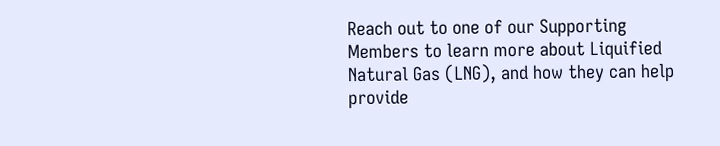Reach out to one of our Supporting Members to learn more about Liquified Natural Gas (LNG), and how they can help provide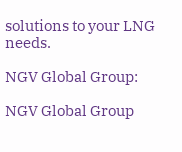solutions to your LNG needs.

NGV Global Group:

NGV Global Group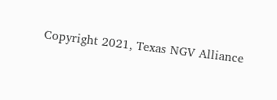Copyright 2021, Texas NGV Alliance